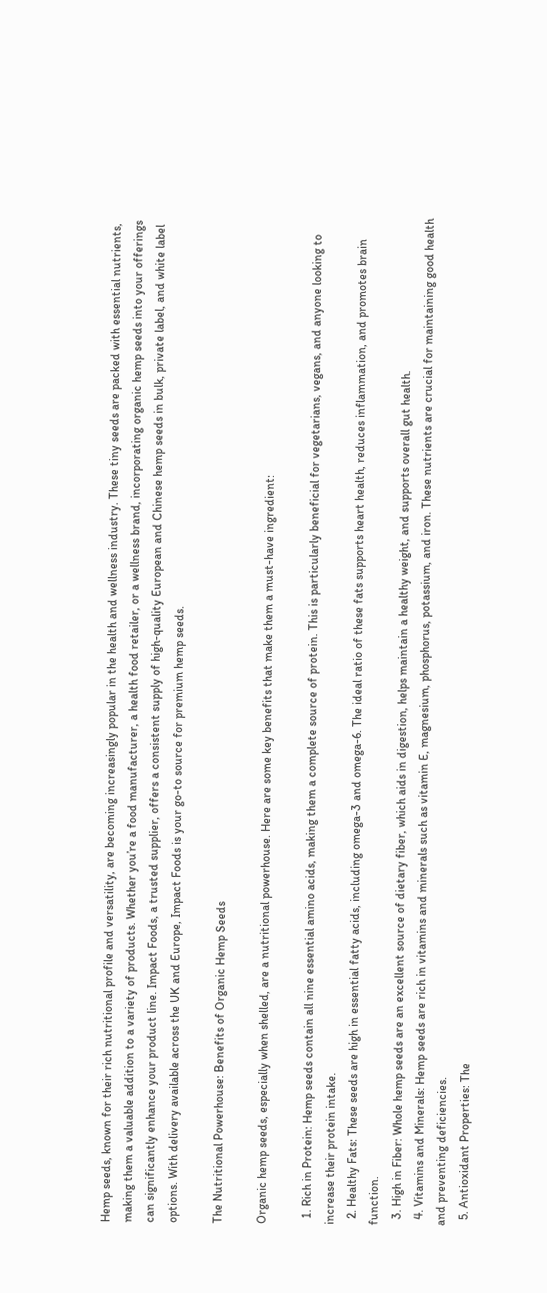Hemp seeds, known for their rich nutritional profile and versatility, are becoming increasingly popular in the health and wellness industry. These tiny seeds are packed with essential nutrients, making them a valuable addition to a variety of products. Whether you’re a food manufacturer, a health food retailer, or a wellness brand, incorporating organic hemp seeds into your offerings can significantly enhance your product line. Impact Foods, a trusted supplier, offers a consistent supply of high-quality European and Chinese hemp seeds in bulk, private label, and white label options. With delivery available across the UK and Europe, Impact Foods is your go-to source for premium hemp seeds.

The Nutritional Powerhouse: Benefits of Organic Hemp Seeds

Organic hemp seeds, especially when shelled, are a nutritional powerhouse. Here are some key benefits that make them a must-have ingredient:

  1. Rich in Protein: Hemp seeds contain all nine essential amino acids, making them a complete source of protein. This is particularly beneficial for vegetarians, vegans, and anyone looking to increase their protein intake.
  2. Healthy Fats: These seeds are high in essential fatty acids, including omega-3 and omega-6. The ideal ratio of these fats supports heart health, reduces inflammation, and promotes brain function.
  3. High in Fiber: Whole hemp seeds are an excellent source of dietary fiber, which aids in digestion, helps maintain a healthy weight, and supports overall gut health.
  4. Vitamins and Minerals: Hemp seeds are rich in vitamins and minerals such as vitamin E, magnesium, phosphorus, potassium, and iron. These nutrients are crucial for maintaining good health and preventing deficiencies.
  5. Antioxidant Properties: The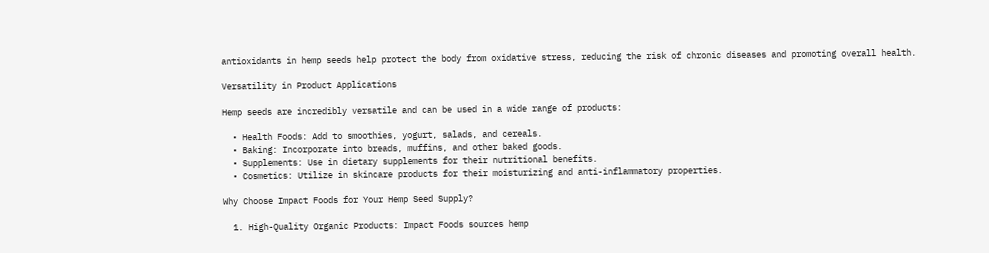antioxidants in hemp seeds help protect the body from oxidative stress, reducing the risk of chronic diseases and promoting overall health.

Versatility in Product Applications

Hemp seeds are incredibly versatile and can be used in a wide range of products:

  • Health Foods: Add to smoothies, yogurt, salads, and cereals.
  • Baking: Incorporate into breads, muffins, and other baked goods.
  • Supplements: Use in dietary supplements for their nutritional benefits.
  • Cosmetics: Utilize in skincare products for their moisturizing and anti-inflammatory properties.

Why Choose Impact Foods for Your Hemp Seed Supply?

  1. High-Quality Organic Products: Impact Foods sources hemp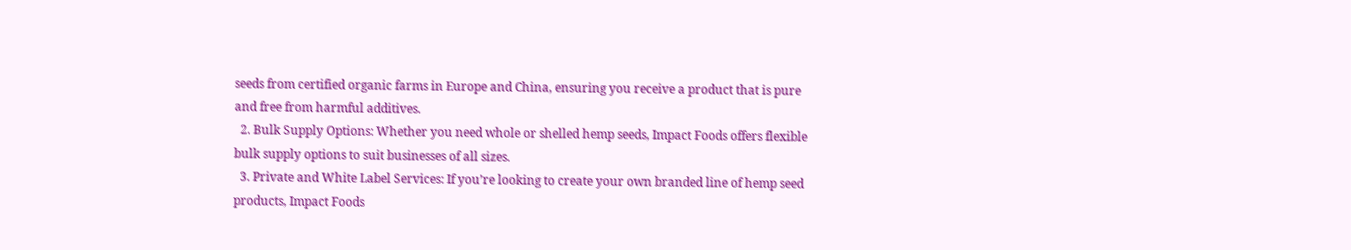seeds from certified organic farms in Europe and China, ensuring you receive a product that is pure and free from harmful additives.
  2. Bulk Supply Options: Whether you need whole or shelled hemp seeds, Impact Foods offers flexible bulk supply options to suit businesses of all sizes.
  3. Private and White Label Services: If you’re looking to create your own branded line of hemp seed products, Impact Foods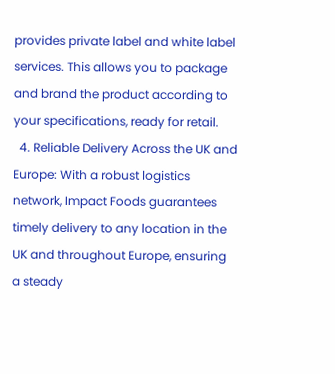provides private label and white label services. This allows you to package and brand the product according to your specifications, ready for retail.
  4. Reliable Delivery Across the UK and Europe: With a robust logistics network, Impact Foods guarantees timely delivery to any location in the UK and throughout Europe, ensuring a steady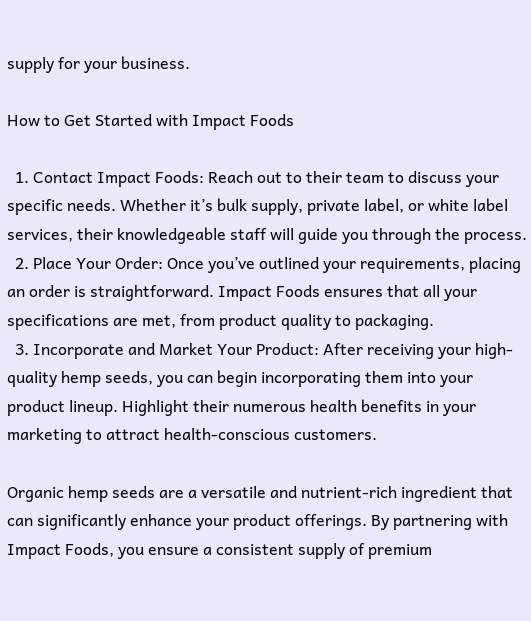supply for your business.

How to Get Started with Impact Foods

  1. Contact Impact Foods: Reach out to their team to discuss your specific needs. Whether it’s bulk supply, private label, or white label services, their knowledgeable staff will guide you through the process.
  2. Place Your Order: Once you’ve outlined your requirements, placing an order is straightforward. Impact Foods ensures that all your specifications are met, from product quality to packaging.
  3. Incorporate and Market Your Product: After receiving your high-quality hemp seeds, you can begin incorporating them into your product lineup. Highlight their numerous health benefits in your marketing to attract health-conscious customers.

Organic hemp seeds are a versatile and nutrient-rich ingredient that can significantly enhance your product offerings. By partnering with Impact Foods, you ensure a consistent supply of premium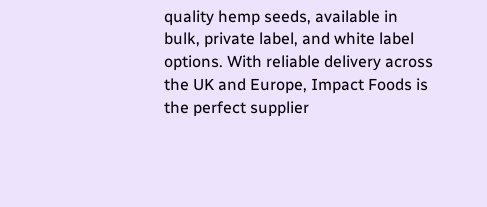quality hemp seeds, available in bulk, private label, and white label options. With reliable delivery across the UK and Europe, Impact Foods is the perfect supplier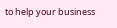to help your business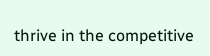thrive in the competitive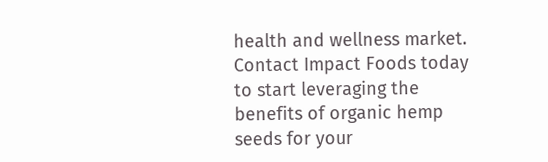health and wellness market. Contact Impact Foods today to start leveraging the benefits of organic hemp seeds for your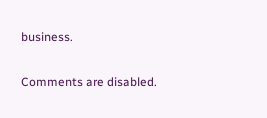business.

Comments are disabled.